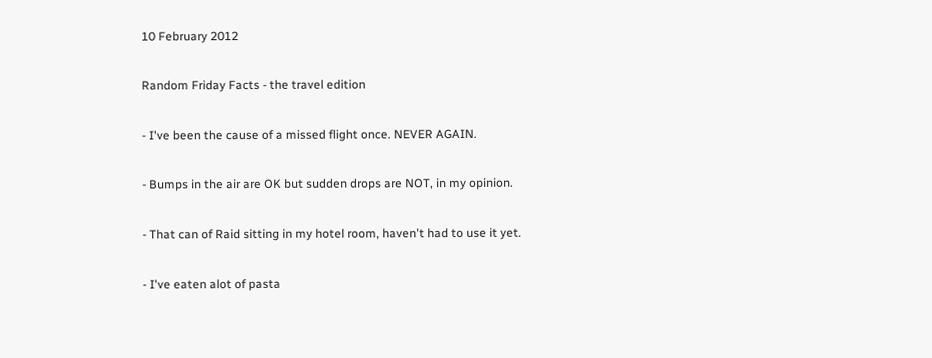10 February 2012

Random Friday Facts - the travel edition

- I've been the cause of a missed flight once. NEVER AGAIN.

- Bumps in the air are OK but sudden drops are NOT, in my opinion.

- That can of Raid sitting in my hotel room, haven't had to use it yet.

- I've eaten alot of pasta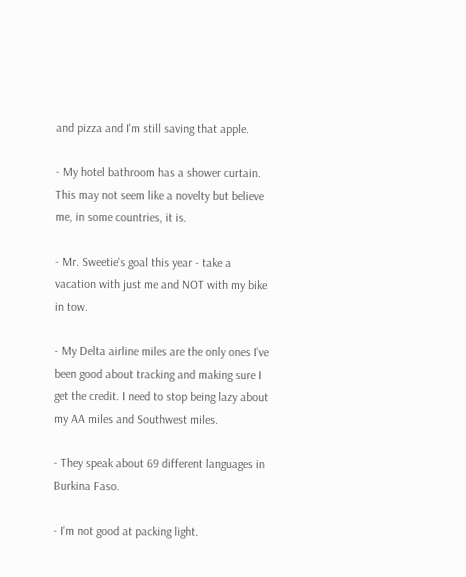and pizza and I'm still saving that apple.

- My hotel bathroom has a shower curtain. This may not seem like a novelty but believe me, in some countries, it is.

- Mr. Sweetie's goal this year - take a vacation with just me and NOT with my bike in tow.

- My Delta airline miles are the only ones I've been good about tracking and making sure I get the credit. I need to stop being lazy about my AA miles and Southwest miles.

- They speak about 69 different languages in Burkina Faso.

- I'm not good at packing light.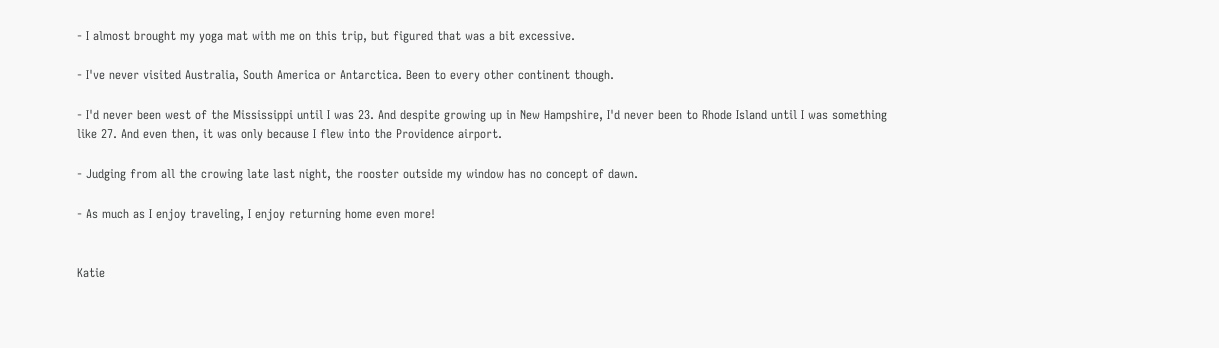- I almost brought my yoga mat with me on this trip, but figured that was a bit excessive.

- I've never visited Australia, South America or Antarctica. Been to every other continent though.

- I'd never been west of the Mississippi until I was 23. And despite growing up in New Hampshire, I'd never been to Rhode Island until I was something like 27. And even then, it was only because I flew into the Providence airport.

- Judging from all the crowing late last night, the rooster outside my window has no concept of dawn.

- As much as I enjoy traveling, I enjoy returning home even more!


Katie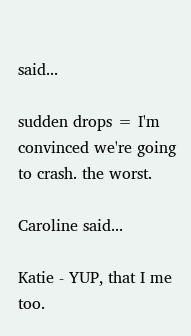said...

sudden drops = I'm convinced we're going to crash. the worst.

Caroline said...

Katie - YUP, that I me too.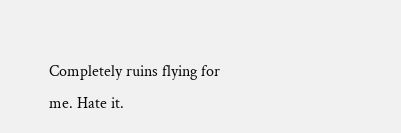Completely ruins flying for me. Hate it.